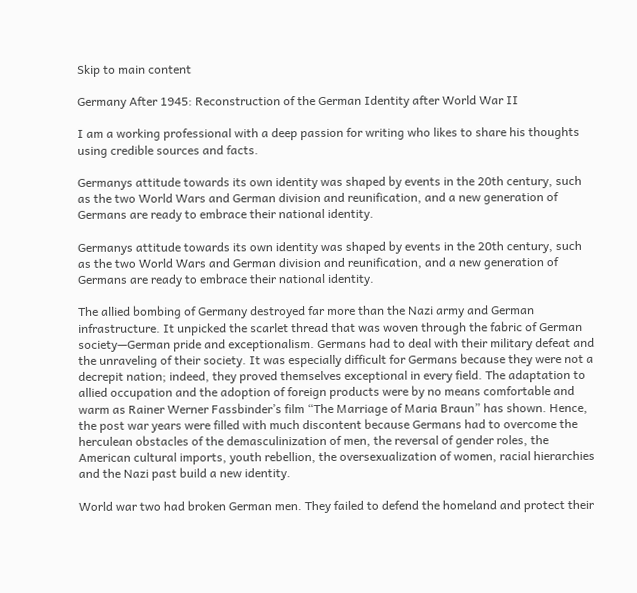Skip to main content

Germany After 1945: Reconstruction of the German Identity after World War II

I am a working professional with a deep passion for writing who likes to share his thoughts using credible sources and facts.

Germanys attitude towards its own identity was shaped by events in the 20th century, such as the two World Wars and German division and reunification, and a new generation of Germans are ready to embrace their national identity.

Germanys attitude towards its own identity was shaped by events in the 20th century, such as the two World Wars and German division and reunification, and a new generation of Germans are ready to embrace their national identity.

The allied bombing of Germany destroyed far more than the Nazi army and German infrastructure. It unpicked the scarlet thread that was woven through the fabric of German society—German pride and exceptionalism. Germans had to deal with their military defeat and the unraveling of their society. It was especially difficult for Germans because they were not a decrepit nation; indeed, they proved themselves exceptional in every field. The adaptation to allied occupation and the adoption of foreign products were by no means comfortable and warm as Rainer Werner Fassbinder’s film “The Marriage of Maria Braun” has shown. Hence, the post war years were filled with much discontent because Germans had to overcome the herculean obstacles of the demasculinization of men, the reversal of gender roles, the American cultural imports, youth rebellion, the oversexualization of women, racial hierarchies and the Nazi past build a new identity.

World war two had broken German men. They failed to defend the homeland and protect their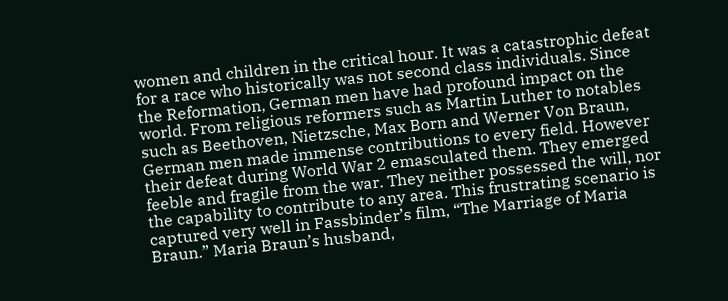women and children in the critical hour. It was a catastrophic defeat for a race who historically was not second class individuals. Since the Reformation, German men have had profound impact on the world. From religious reformers such as Martin Luther to notables such as Beethoven, Nietzsche, Max Born and Werner Von Braun, German men made immense contributions to every field. However their defeat during World War 2 emasculated them. They emerged feeble and fragile from the war. They neither possessed the will, nor the capability to contribute to any area. This frustrating scenario is captured very well in Fassbinder’s film, “The Marriage of Maria Braun.” Maria Braun’s husband,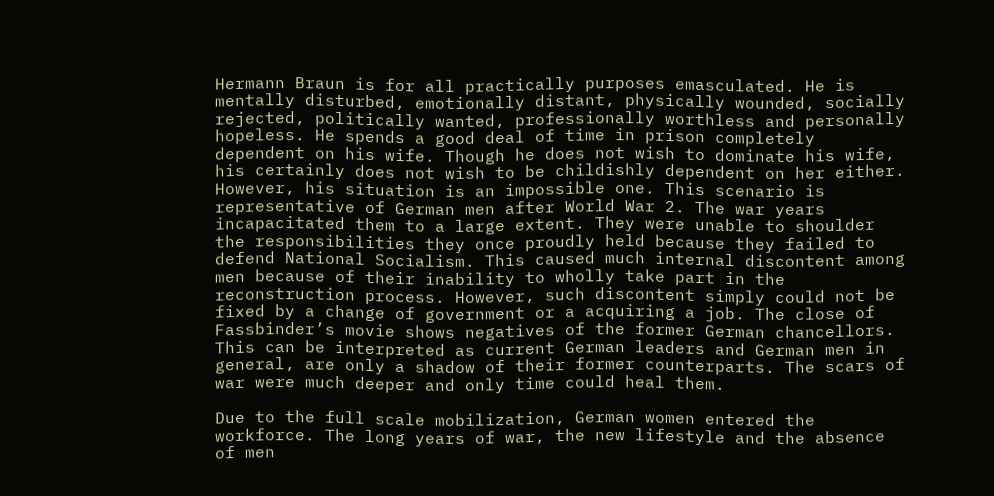Hermann Braun is for all practically purposes emasculated. He is mentally disturbed, emotionally distant, physically wounded, socially rejected, politically wanted, professionally worthless and personally hopeless. He spends a good deal of time in prison completely dependent on his wife. Though he does not wish to dominate his wife, his certainly does not wish to be childishly dependent on her either. However, his situation is an impossible one. This scenario is representative of German men after World War 2. The war years incapacitated them to a large extent. They were unable to shoulder the responsibilities they once proudly held because they failed to defend National Socialism. This caused much internal discontent among men because of their inability to wholly take part in the reconstruction process. However, such discontent simply could not be fixed by a change of government or a acquiring a job. The close of Fassbinder’s movie shows negatives of the former German chancellors. This can be interpreted as current German leaders and German men in general, are only a shadow of their former counterparts. The scars of war were much deeper and only time could heal them.

Due to the full scale mobilization, German women entered the workforce. The long years of war, the new lifestyle and the absence of men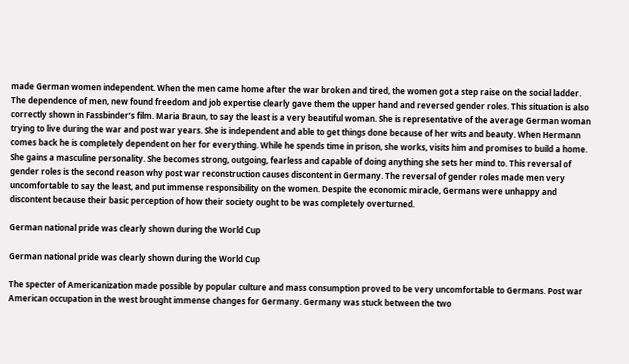made German women independent. When the men came home after the war broken and tired, the women got a step raise on the social ladder. The dependence of men, new found freedom and job expertise clearly gave them the upper hand and reversed gender roles. This situation is also correctly shown in Fassbinder’s film. Maria Braun, to say the least is a very beautiful woman. She is representative of the average German woman trying to live during the war and post war years. She is independent and able to get things done because of her wits and beauty. When Hermann comes back he is completely dependent on her for everything. While he spends time in prison, she works, visits him and promises to build a home. She gains a masculine personality. She becomes strong, outgoing, fearless and capable of doing anything she sets her mind to. This reversal of gender roles is the second reason why post war reconstruction causes discontent in Germany. The reversal of gender roles made men very uncomfortable to say the least, and put immense responsibility on the women. Despite the economic miracle, Germans were unhappy and discontent because their basic perception of how their society ought to be was completely overturned.

German national pride was clearly shown during the World Cup

German national pride was clearly shown during the World Cup

The specter of Americanization made possible by popular culture and mass consumption proved to be very uncomfortable to Germans. Post war American occupation in the west brought immense changes for Germany. Germany was stuck between the two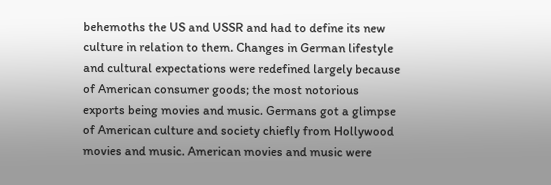behemoths the US and USSR and had to define its new culture in relation to them. Changes in German lifestyle and cultural expectations were redefined largely because of American consumer goods; the most notorious exports being movies and music. Germans got a glimpse of American culture and society chiefly from Hollywood movies and music. American movies and music were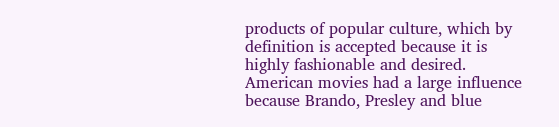products of popular culture, which by definition is accepted because it is highly fashionable and desired. American movies had a large influence because Brando, Presley and blue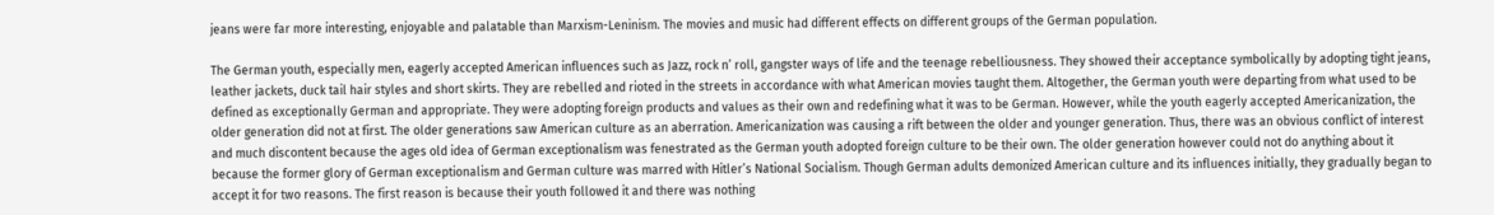jeans were far more interesting, enjoyable and palatable than Marxism-Leninism. The movies and music had different effects on different groups of the German population.

The German youth, especially men, eagerly accepted American influences such as Jazz, rock n’ roll, gangster ways of life and the teenage rebelliousness. They showed their acceptance symbolically by adopting tight jeans, leather jackets, duck tail hair styles and short skirts. They are rebelled and rioted in the streets in accordance with what American movies taught them. Altogether, the German youth were departing from what used to be defined as exceptionally German and appropriate. They were adopting foreign products and values as their own and redefining what it was to be German. However, while the youth eagerly accepted Americanization, the older generation did not at first. The older generations saw American culture as an aberration. Americanization was causing a rift between the older and younger generation. Thus, there was an obvious conflict of interest and much discontent because the ages old idea of German exceptionalism was fenestrated as the German youth adopted foreign culture to be their own. The older generation however could not do anything about it because the former glory of German exceptionalism and German culture was marred with Hitler’s National Socialism. Though German adults demonized American culture and its influences initially, they gradually began to accept it for two reasons. The first reason is because their youth followed it and there was nothing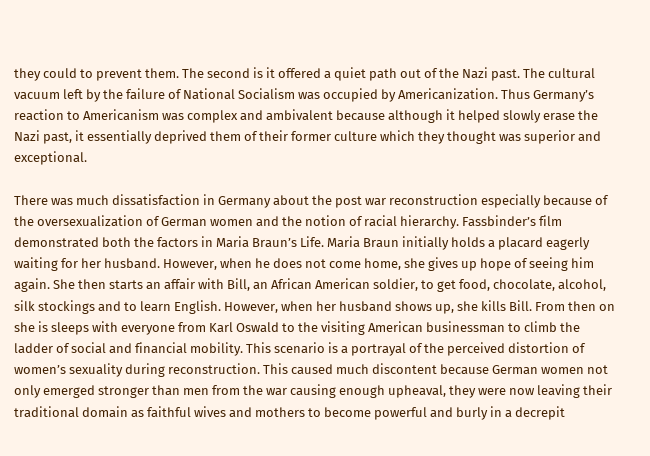they could to prevent them. The second is it offered a quiet path out of the Nazi past. The cultural vacuum left by the failure of National Socialism was occupied by Americanization. Thus Germany’s reaction to Americanism was complex and ambivalent because although it helped slowly erase the Nazi past, it essentially deprived them of their former culture which they thought was superior and exceptional.

There was much dissatisfaction in Germany about the post war reconstruction especially because of the oversexualization of German women and the notion of racial hierarchy. Fassbinder’s film demonstrated both the factors in Maria Braun’s Life. Maria Braun initially holds a placard eagerly waiting for her husband. However, when he does not come home, she gives up hope of seeing him again. She then starts an affair with Bill, an African American soldier, to get food, chocolate, alcohol, silk stockings and to learn English. However, when her husband shows up, she kills Bill. From then on she is sleeps with everyone from Karl Oswald to the visiting American businessman to climb the ladder of social and financial mobility. This scenario is a portrayal of the perceived distortion of women’s sexuality during reconstruction. This caused much discontent because German women not only emerged stronger than men from the war causing enough upheaval, they were now leaving their traditional domain as faithful wives and mothers to become powerful and burly in a decrepit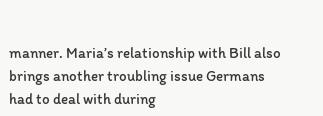manner. Maria’s relationship with Bill also brings another troubling issue Germans had to deal with during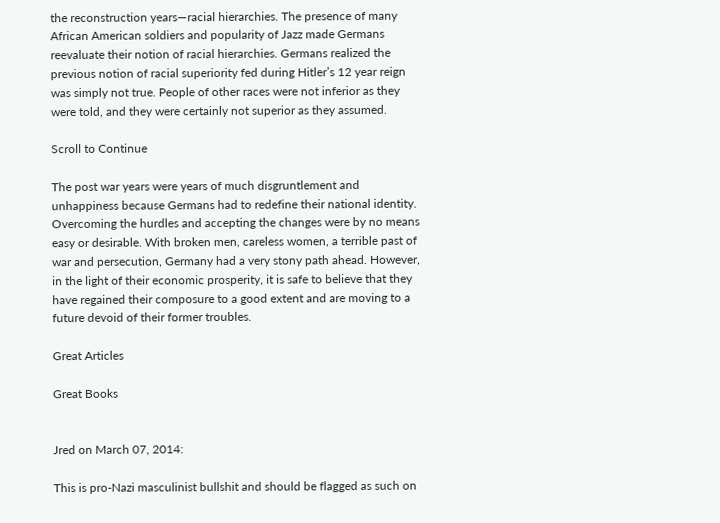the reconstruction years—racial hierarchies. The presence of many African American soldiers and popularity of Jazz made Germans reevaluate their notion of racial hierarchies. Germans realized the previous notion of racial superiority fed during Hitler’s 12 year reign was simply not true. People of other races were not inferior as they were told, and they were certainly not superior as they assumed.

Scroll to Continue

The post war years were years of much disgruntlement and unhappiness because Germans had to redefine their national identity. Overcoming the hurdles and accepting the changes were by no means easy or desirable. With broken men, careless women, a terrible past of war and persecution, Germany had a very stony path ahead. However, in the light of their economic prosperity, it is safe to believe that they have regained their composure to a good extent and are moving to a future devoid of their former troubles.

Great Articles

Great Books


Jred on March 07, 2014:

This is pro-Nazi masculinist bullshit and should be flagged as such on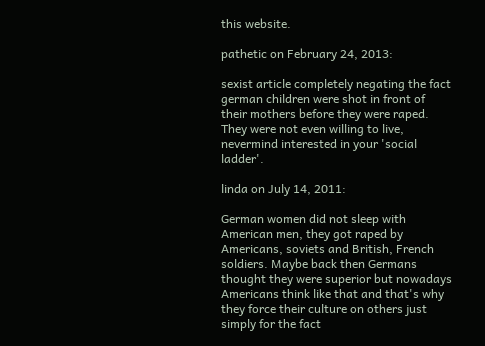this website.

pathetic on February 24, 2013:

sexist article completely negating the fact german children were shot in front of their mothers before they were raped. They were not even willing to live, nevermind interested in your 'social ladder'.

linda on July 14, 2011:

German women did not sleep with American men, they got raped by Americans, soviets and British, French soldiers. Maybe back then Germans thought they were superior but nowadays Americans think like that and that's why they force their culture on others just simply for the fact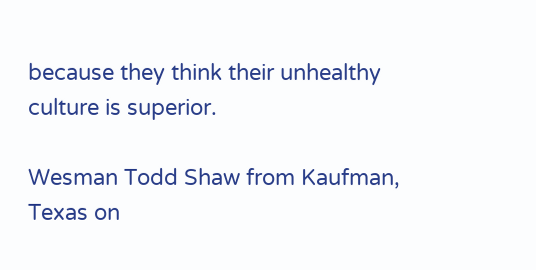because they think their unhealthy culture is superior.

Wesman Todd Shaw from Kaufman, Texas on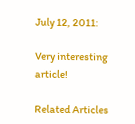July 12, 2011:

Very interesting article!

Related Articles